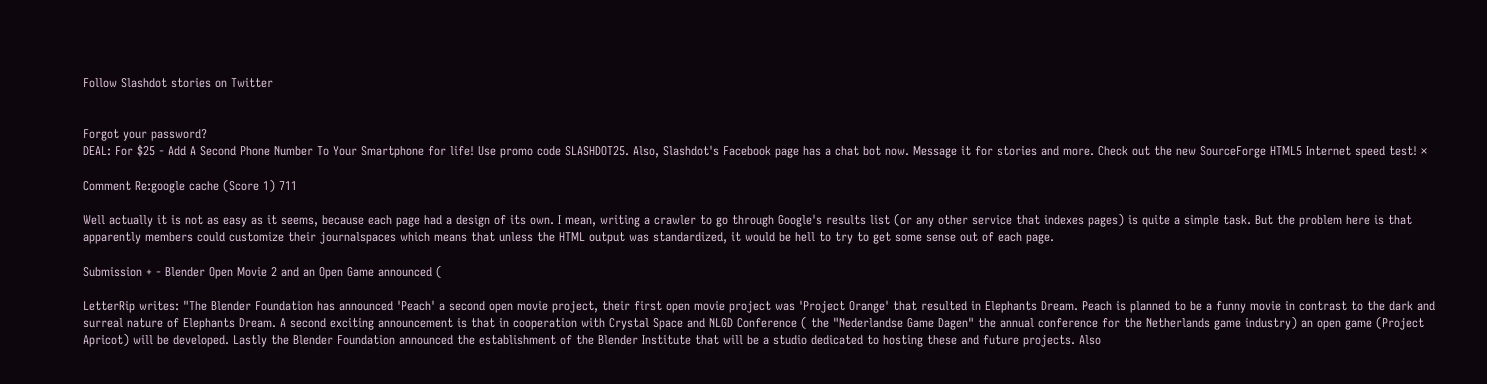Follow Slashdot stories on Twitter


Forgot your password?
DEAL: For $25 - Add A Second Phone Number To Your Smartphone for life! Use promo code SLASHDOT25. Also, Slashdot's Facebook page has a chat bot now. Message it for stories and more. Check out the new SourceForge HTML5 Internet speed test! ×

Comment Re:google cache (Score 1) 711

Well actually it is not as easy as it seems, because each page had a design of its own. I mean, writing a crawler to go through Google's results list (or any other service that indexes pages) is quite a simple task. But the problem here is that apparently members could customize their journalspaces which means that unless the HTML output was standardized, it would be hell to try to get some sense out of each page.

Submission + - Blender Open Movie 2 and an Open Game announced (

LetterRip writes: "The Blender Foundation has announced 'Peach' a second open movie project, their first open movie project was 'Project Orange' that resulted in Elephants Dream. Peach is planned to be a funny movie in contrast to the dark and surreal nature of Elephants Dream. A second exciting announcement is that in cooperation with Crystal Space and NLGD Conference ( the "Nederlandse Game Dagen" the annual conference for the Netherlands game industry) an open game (Project Apricot) will be developed. Lastly the Blender Foundation announced the establishment of the Blender Institute that will be a studio dedicated to hosting these and future projects. Also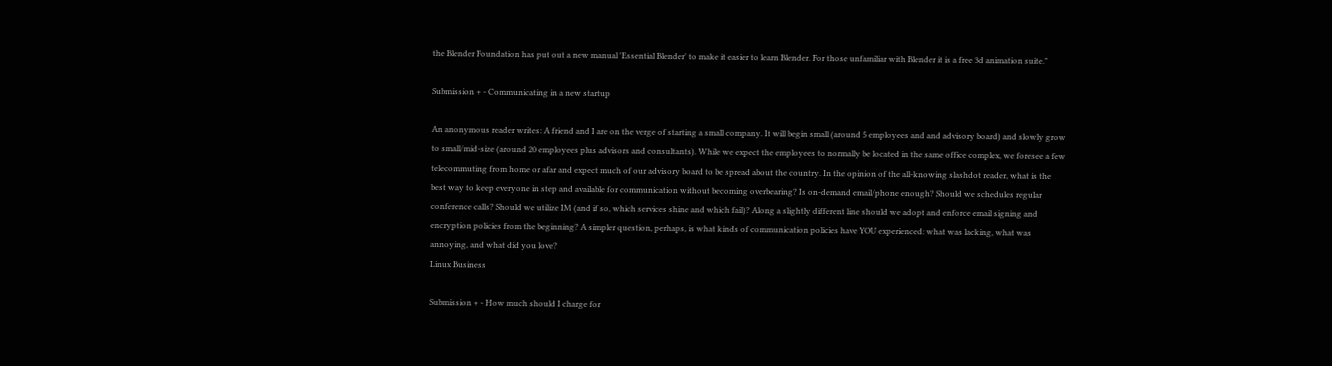the Blender Foundation has put out a new manual 'Essential Blender' to make it easier to learn Blender. For those unfamiliar with Blender it is a free 3d animation suite."

Submission + - Communicating in a new startup

An anonymous reader writes: A friend and I are on the verge of starting a small company. It will begin small (around 5 employees and and advisory board) and slowly grow to small/mid-size (around 20 employees plus advisors and consultants). While we expect the employees to normally be located in the same office complex, we foresee a few telecommuting from home or afar and expect much of our advisory board to be spread about the country. In the opinion of the all-knowing slashdot reader, what is the best way to keep everyone in step and available for communication without becoming overbearing? Is on-demand email/phone enough? Should we schedules regular conference calls? Should we utilize IM (and if so, which services shine and which fail)? Along a slightly different line should we adopt and enforce email signing and encryption policies from the beginning? A simpler question, perhaps, is what kinds of communication policies have YOU experienced: what was lacking, what was annoying, and what did you love?
Linux Business

Submission + - How much should I charge for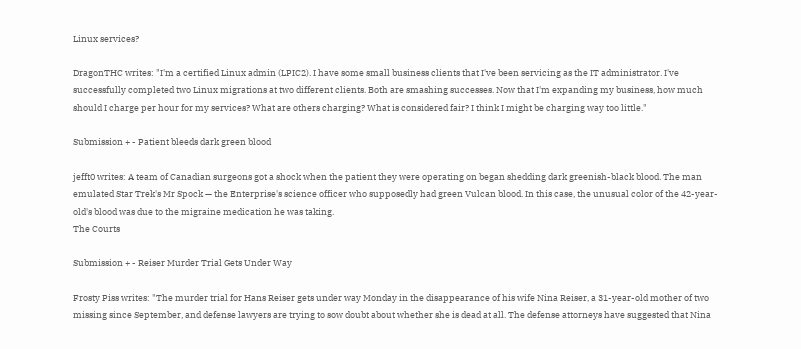Linux services?

DragonTHC writes: "I'm a certified Linux admin (LPIC2). I have some small business clients that I've been servicing as the IT administrator. I've successfully completed two Linux migrations at two different clients. Both are smashing successes. Now that I'm expanding my business, how much should I charge per hour for my services? What are others charging? What is considered fair? I think I might be charging way too little."

Submission + - Patient bleeds dark green blood

jefft0 writes: A team of Canadian surgeons got a shock when the patient they were operating on began shedding dark greenish-black blood. The man emulated Star Trek's Mr Spock — the Enterprise's science officer who supposedly had green Vulcan blood. In this case, the unusual color of the 42-year-old's blood was due to the migraine medication he was taking.
The Courts

Submission + - Reiser Murder Trial Gets Under Way

Frosty Piss writes: "The murder trial for Hans Reiser gets under way Monday in the disappearance of his wife Nina Reiser, a 31-year-old mother of two missing since September, and defense lawyers are trying to sow doubt about whether she is dead at all. The defense attorneys have suggested that Nina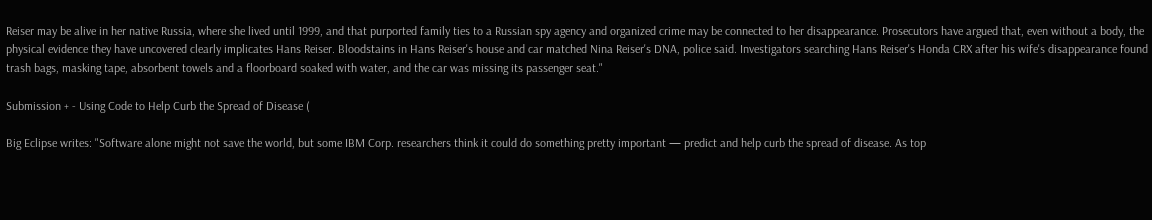Reiser may be alive in her native Russia, where she lived until 1999, and that purported family ties to a Russian spy agency and organized crime may be connected to her disappearance. Prosecutors have argued that, even without a body, the physical evidence they have uncovered clearly implicates Hans Reiser. Bloodstains in Hans Reiser's house and car matched Nina Reiser's DNA, police said. Investigators searching Hans Reiser's Honda CRX after his wife's disappearance found trash bags, masking tape, absorbent towels and a floorboard soaked with water, and the car was missing its passenger seat."

Submission + - Using Code to Help Curb the Spread of Disease (

Big Eclipse writes: "Software alone might not save the world, but some IBM Corp. researchers think it could do something pretty important — predict and help curb the spread of disease. As top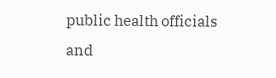public health officials and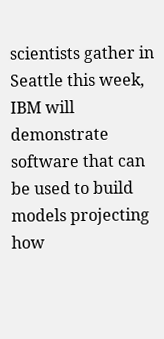scientists gather in Seattle this week, IBM will demonstrate software that can be used to build models projecting how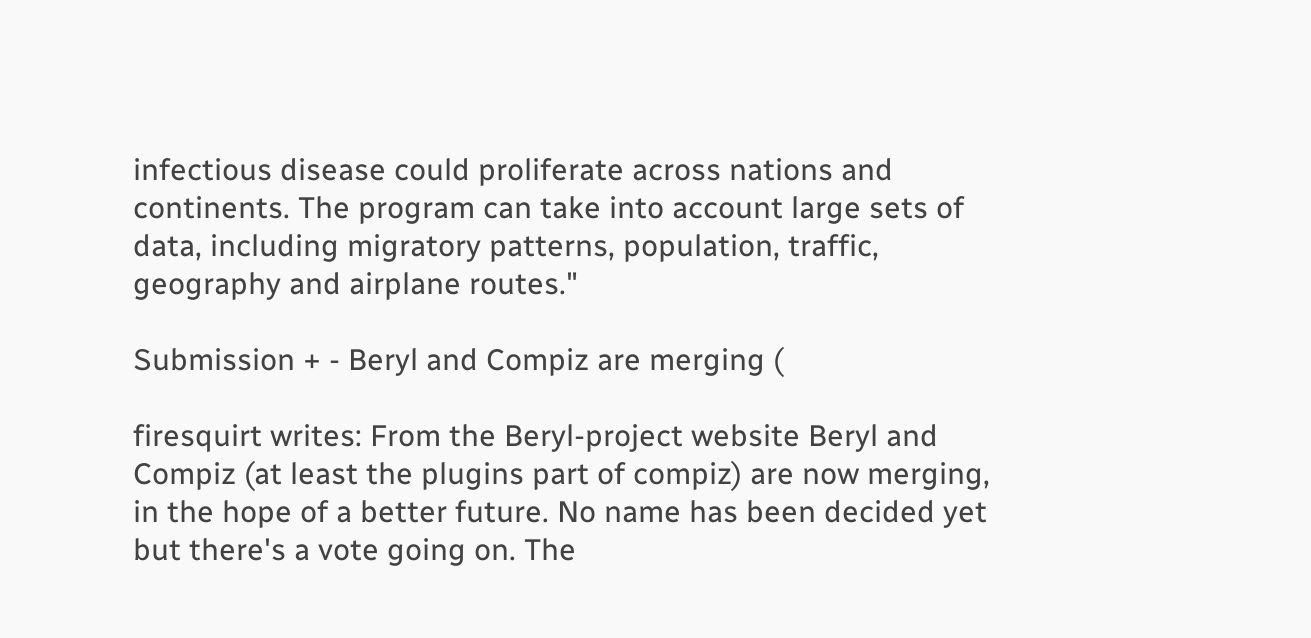infectious disease could proliferate across nations and continents. The program can take into account large sets of data, including migratory patterns, population, traffic, geography and airplane routes."

Submission + - Beryl and Compiz are merging (

firesquirt writes: From the Beryl-project website Beryl and Compiz (at least the plugins part of compiz) are now merging, in the hope of a better future. No name has been decided yet but there's a vote going on. The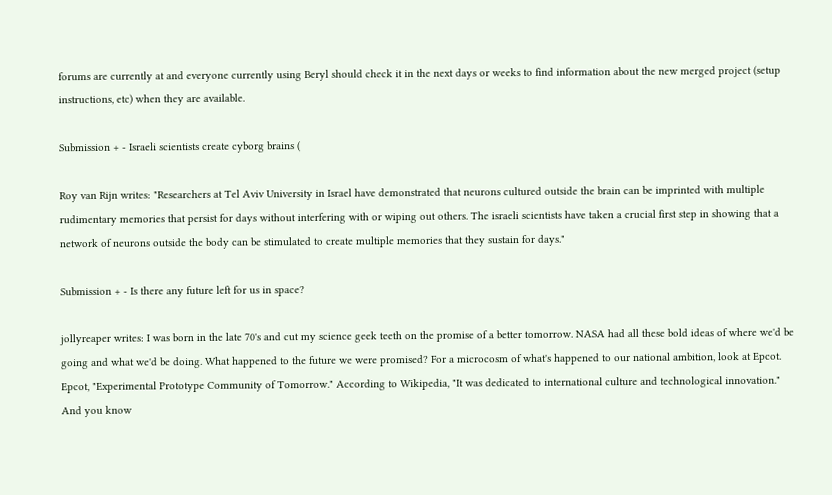forums are currently at and everyone currently using Beryl should check it in the next days or weeks to find information about the new merged project (setup instructions, etc) when they are available.

Submission + - Israeli scientists create cyborg brains (

Roy van Rijn writes: "Researchers at Tel Aviv University in Israel have demonstrated that neurons cultured outside the brain can be imprinted with multiple rudimentary memories that persist for days without interfering with or wiping out others. The israeli scientists have taken a crucial first step in showing that a network of neurons outside the body can be stimulated to create multiple memories that they sustain for days."

Submission + - Is there any future left for us in space?

jollyreaper writes: I was born in the late 70's and cut my science geek teeth on the promise of a better tomorrow. NASA had all these bold ideas of where we'd be going and what we'd be doing. What happened to the future we were promised? For a microcosm of what's happened to our national ambition, look at Epcot. Epcot, "Experimental Prototype Community of Tomorrow." According to Wikipedia, "It was dedicated to international culture and technological innovation." And you know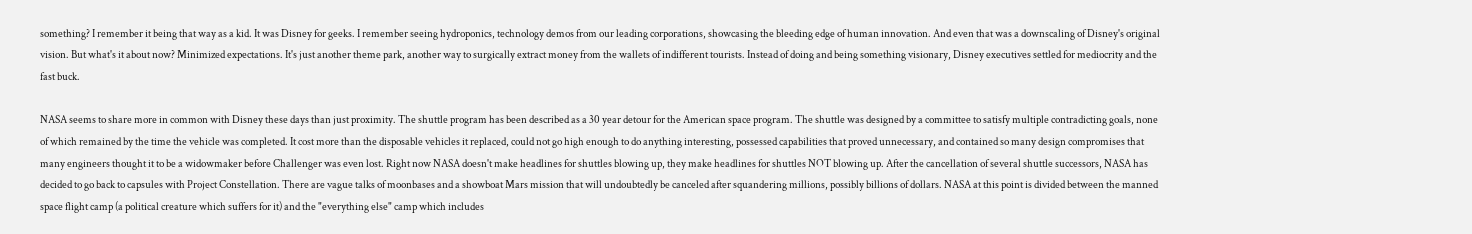something? I remember it being that way as a kid. It was Disney for geeks. I remember seeing hydroponics, technology demos from our leading corporations, showcasing the bleeding edge of human innovation. And even that was a downscaling of Disney's original vision. But what's it about now? Minimized expectations. It's just another theme park, another way to surgically extract money from the wallets of indifferent tourists. Instead of doing and being something visionary, Disney executives settled for mediocrity and the fast buck.

NASA seems to share more in common with Disney these days than just proximity. The shuttle program has been described as a 30 year detour for the American space program. The shuttle was designed by a committee to satisfy multiple contradicting goals, none of which remained by the time the vehicle was completed. It cost more than the disposable vehicles it replaced, could not go high enough to do anything interesting, possessed capabilities that proved unnecessary, and contained so many design compromises that many engineers thought it to be a widowmaker before Challenger was even lost. Right now NASA doesn't make headlines for shuttles blowing up, they make headlines for shuttles NOT blowing up. After the cancellation of several shuttle successors, NASA has decided to go back to capsules with Project Constellation. There are vague talks of moonbases and a showboat Mars mission that will undoubtedly be canceled after squandering millions, possibly billions of dollars. NASA at this point is divided between the manned space flight camp (a political creature which suffers for it) and the "everything else" camp which includes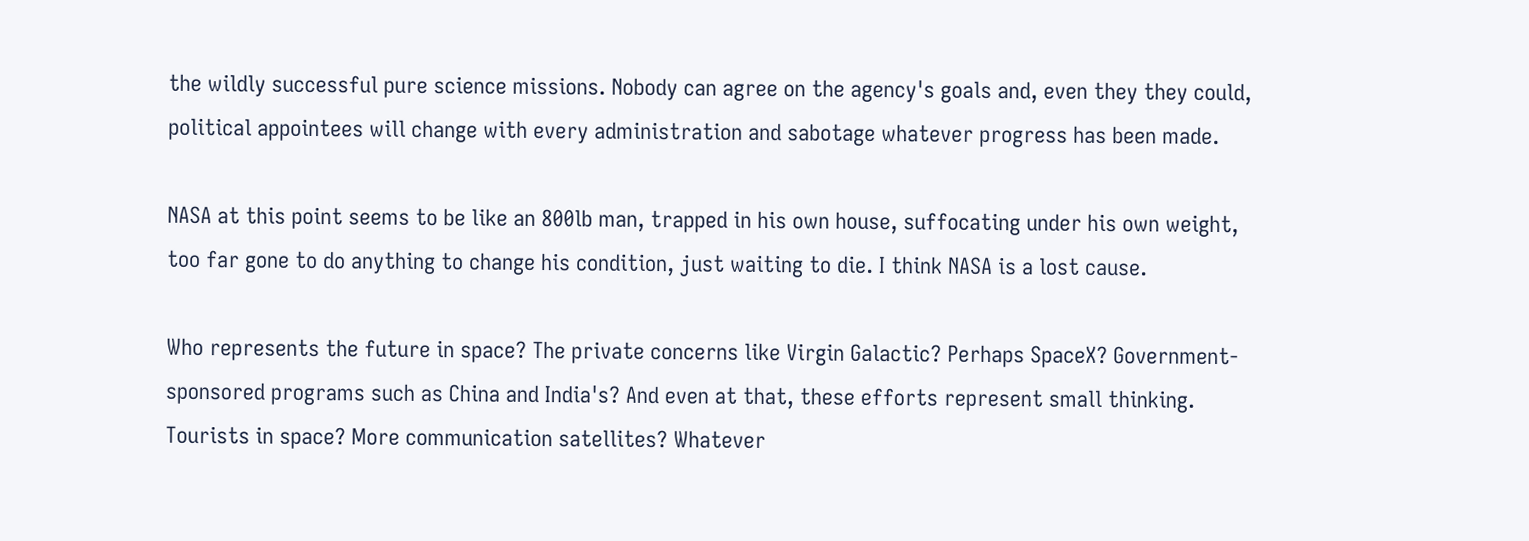the wildly successful pure science missions. Nobody can agree on the agency's goals and, even they they could, political appointees will change with every administration and sabotage whatever progress has been made.

NASA at this point seems to be like an 800lb man, trapped in his own house, suffocating under his own weight, too far gone to do anything to change his condition, just waiting to die. I think NASA is a lost cause.

Who represents the future in space? The private concerns like Virgin Galactic? Perhaps SpaceX? Government-sponsored programs such as China and India's? And even at that, these efforts represent small thinking. Tourists in space? More communication satellites? Whatever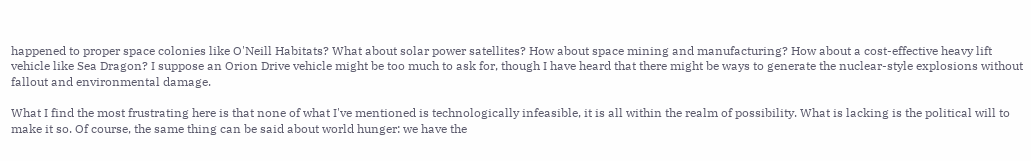happened to proper space colonies like O'Neill Habitats? What about solar power satellites? How about space mining and manufacturing? How about a cost-effective heavy lift vehicle like Sea Dragon? I suppose an Orion Drive vehicle might be too much to ask for, though I have heard that there might be ways to generate the nuclear-style explosions without fallout and environmental damage.

What I find the most frustrating here is that none of what I've mentioned is technologically infeasible, it is all within the realm of possibility. What is lacking is the political will to make it so. Of course, the same thing can be said about world hunger: we have the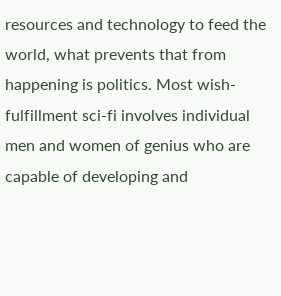resources and technology to feed the world, what prevents that from happening is politics. Most wish-fulfillment sci-fi involves individual men and women of genius who are capable of developing and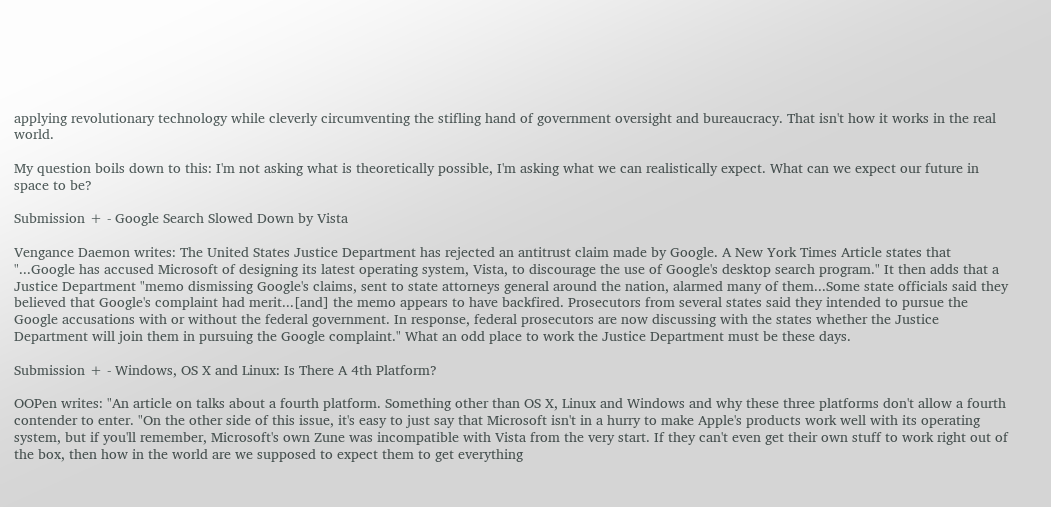applying revolutionary technology while cleverly circumventing the stifling hand of government oversight and bureaucracy. That isn't how it works in the real world.

My question boils down to this: I'm not asking what is theoretically possible, I'm asking what we can realistically expect. What can we expect our future in space to be?

Submission + - Google Search Slowed Down by Vista

Vengance Daemon writes: The United States Justice Department has rejected an antitrust claim made by Google. A New York Times Article states that "...Google has accused Microsoft of designing its latest operating system, Vista, to discourage the use of Google's desktop search program." It then adds that a Justice Department "memo dismissing Google's claims, sent to state attorneys general around the nation, alarmed many of them...Some state officials said they believed that Google's complaint had merit...[and] the memo appears to have backfired. Prosecutors from several states said they intended to pursue the Google accusations with or without the federal government. In response, federal prosecutors are now discussing with the states whether the Justice Department will join them in pursuing the Google complaint." What an odd place to work the Justice Department must be these days.

Submission + - Windows, OS X and Linux: Is There A 4th Platform?

OOPen writes: "An article on talks about a fourth platform. Something other than OS X, Linux and Windows and why these three platforms don't allow a fourth contender to enter. "On the other side of this issue, it's easy to just say that Microsoft isn't in a hurry to make Apple's products work well with its operating system, but if you'll remember, Microsoft's own Zune was incompatible with Vista from the very start. If they can't even get their own stuff to work right out of the box, then how in the world are we supposed to expect them to get everything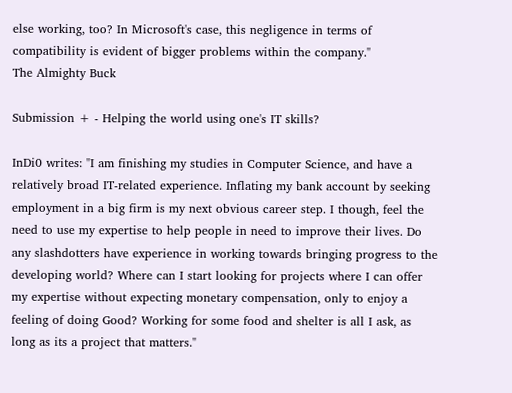else working, too? In Microsoft's case, this negligence in terms of compatibility is evident of bigger problems within the company."
The Almighty Buck

Submission + - Helping the world using one's IT skills?

InDi0 writes: "I am finishing my studies in Computer Science, and have a relatively broad IT-related experience. Inflating my bank account by seeking employment in a big firm is my next obvious career step. I though, feel the need to use my expertise to help people in need to improve their lives. Do any slashdotters have experience in working towards bringing progress to the developing world? Where can I start looking for projects where I can offer my expertise without expecting monetary compensation, only to enjoy a feeling of doing Good? Working for some food and shelter is all I ask, as long as its a project that matters."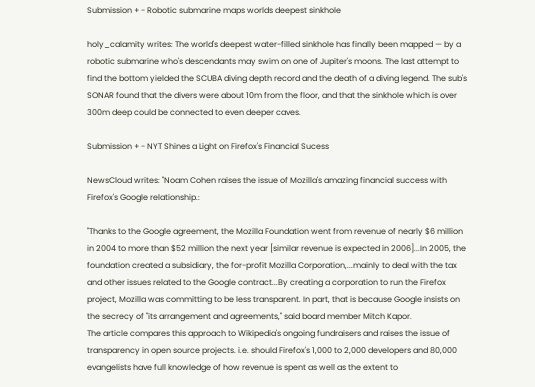Submission + - Robotic submarine maps worlds deepest sinkhole

holy_calamity writes: The world's deepest water-filled sinkhole has finally been mapped — by a robotic submarine who's descendants may swim on one of Jupiter's moons. The last attempt to find the bottom yielded the SCUBA diving depth record and the death of a diving legend. The sub's SONAR found that the divers were about 10m from the floor, and that the sinkhole which is over 300m deep could be connected to even deeper caves.

Submission + - NYT Shines a Light on Firefox's Financial Sucess

NewsCloud writes: "Noam Cohen raises the issue of Mozilla's amazing financial success with Firefox's Google relationship.:

"Thanks to the Google agreement, the Mozilla Foundation went from revenue of nearly $6 million in 2004 to more than $52 million the next year [similar revenue is expected in 2006]...In 2005, the foundation created a subsidiary, the for-profit Mozilla Corporation,...mainly to deal with the tax and other issues related to the Google contract...By creating a corporation to run the Firefox project, Mozilla was committing to be less transparent. In part, that is because Google insists on the secrecy of "its arrangement and agreements," said board member Mitch Kapor.
The article compares this approach to Wikipedia's ongoing fundraisers and raises the issue of transparency in open source projects. i.e. should Firefox's 1,000 to 2,000 developers and 80,000 evangelists have full knowledge of how revenue is spent as well as the extent to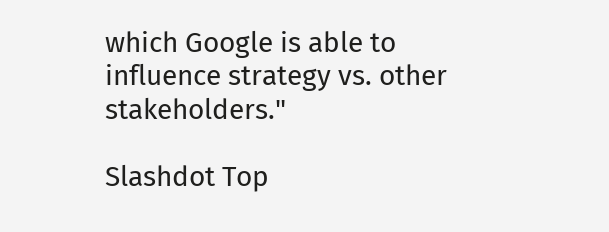which Google is able to influence strategy vs. other stakeholders."

Slashdot Top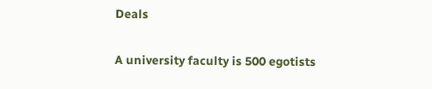Deals

A university faculty is 500 egotists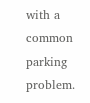with a common parking problem.